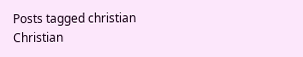Posts tagged christian
Christian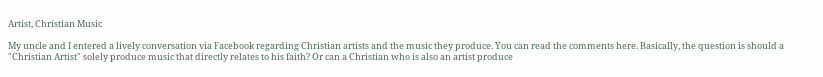Artist, Christian Music

My uncle and I entered a lively conversation via Facebook regarding Christian artists and the music they produce. You can read the comments here. Basically, the question is should a "Christian Artist" solely produce music that directly relates to his faith? Or can a Christian who is also an artist produce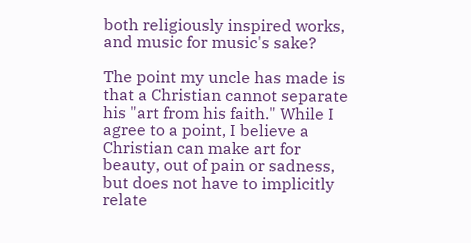both religiously inspired works, and music for music's sake?

The point my uncle has made is that a Christian cannot separate his "art from his faith." While I agree to a point, I believe a Christian can make art for beauty, out of pain or sadness, but does not have to implicitly relate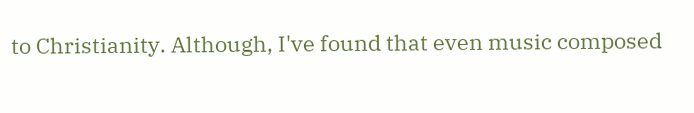to Christianity. Although, I've found that even music composed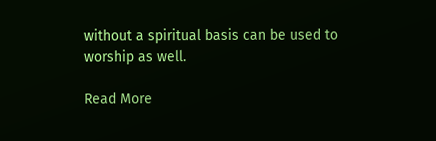without a spiritual basis can be used to worship as well.

Read More